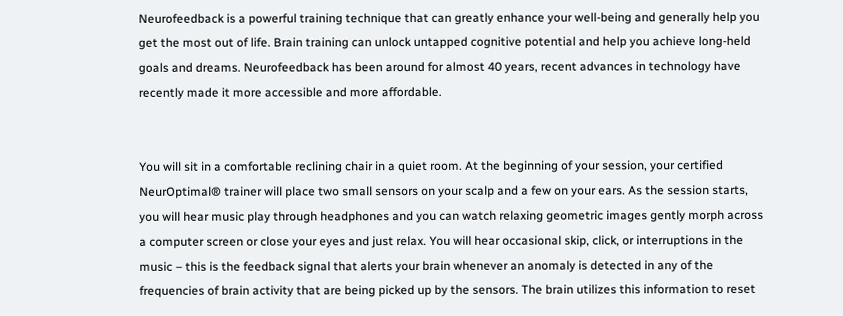Neurofeedback is a powerful training technique that can greatly enhance your well-being and generally help you get the most out of life. Brain training can unlock untapped cognitive potential and help you achieve long-held goals and dreams. Neurofeedback has been around for almost 40 years, recent advances in technology have recently made it more accessible and more affordable.


You will sit in a comfortable reclining chair in a quiet room. At the beginning of your session, your certified NeurOptimal® trainer will place two small sensors on your scalp and a few on your ears. As the session starts, you will hear music play through headphones and you can watch relaxing geometric images gently morph across a computer screen or close your eyes and just relax. You will hear occasional skip, click, or interruptions in the music – this is the feedback signal that alerts your brain whenever an anomaly is detected in any of the frequencies of brain activity that are being picked up by the sensors. The brain utilizes this information to reset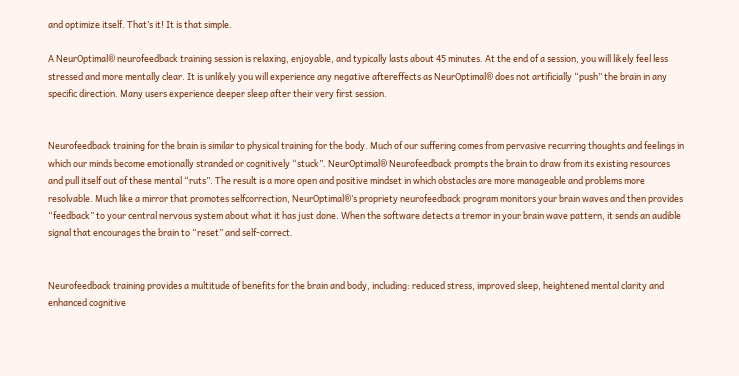and optimize itself. That’s it! It is that simple.

A NeurOptimal® neurofeedback training session is relaxing, enjoyable, and typically lasts about 45 minutes. At the end of a session, you will likely feel less stressed and more mentally clear. It is unlikely you will experience any negative aftereffects as NeurOptimal® does not artificially “push” the brain in any specific direction. Many users experience deeper sleep after their very first session.


Neurofeedback training for the brain is similar to physical training for the body. Much of our suffering comes from pervasive recurring thoughts and feelings in which our minds become emotionally stranded or cognitively “stuck”. NeurOptimal® Neurofeedback prompts the brain to draw from its existing resources and pull itself out of these mental “ruts”. The result is a more open and positive mindset in which obstacles are more manageable and problems more resolvable. Much like a mirror that promotes selfcorrection, NeurOptimal®’s propriety neurofeedback program monitors your brain waves and then provides “feedback” to your central nervous system about what it has just done. When the software detects a tremor in your brain wave pattern, it sends an audible signal that encourages the brain to “reset” and self-correct.


Neurofeedback training provides a multitude of benefits for the brain and body, including: reduced stress, improved sleep, heightened mental clarity and enhanced cognitive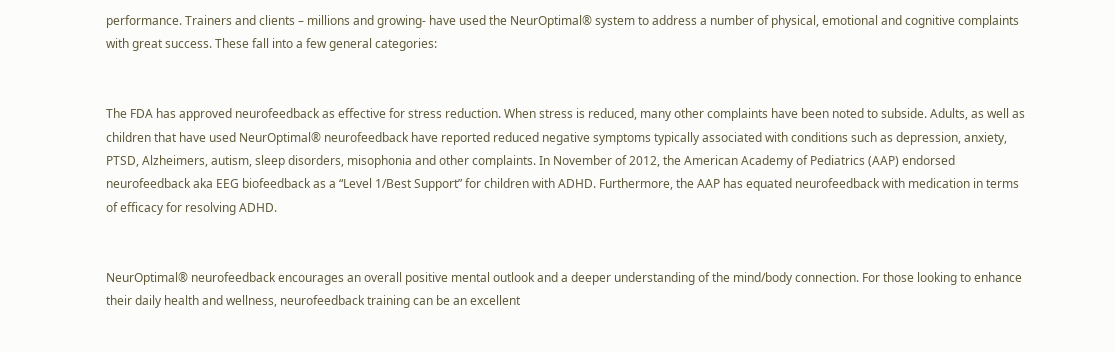performance. Trainers and clients – millions and growing- have used the NeurOptimal® system to address a number of physical, emotional and cognitive complaints with great success. These fall into a few general categories:


The FDA has approved neurofeedback as effective for stress reduction. When stress is reduced, many other complaints have been noted to subside. Adults, as well as children that have used NeurOptimal® neurofeedback have reported reduced negative symptoms typically associated with conditions such as depression, anxiety, PTSD, Alzheimers, autism, sleep disorders, misophonia and other complaints. In November of 2012, the American Academy of Pediatrics (AAP) endorsed neurofeedback aka EEG biofeedback as a “Level 1/Best Support” for children with ADHD. Furthermore, the AAP has equated neurofeedback with medication in terms of efficacy for resolving ADHD.


NeurOptimal® neurofeedback encourages an overall positive mental outlook and a deeper understanding of the mind/body connection. For those looking to enhance their daily health and wellness, neurofeedback training can be an excellent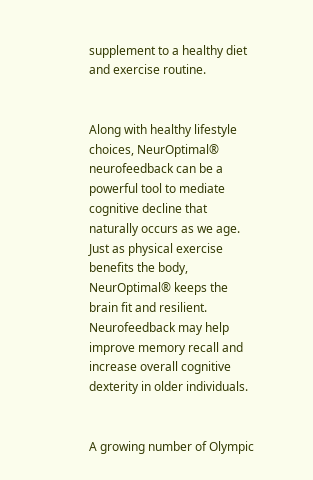supplement to a healthy diet and exercise routine.


Along with healthy lifestyle choices, NeurOptimal® neurofeedback can be a powerful tool to mediate cognitive decline that naturally occurs as we age. Just as physical exercise benefits the body, NeurOptimal® keeps the brain fit and resilient. Neurofeedback may help improve memory recall and increase overall cognitive dexterity in older individuals.


A growing number of Olympic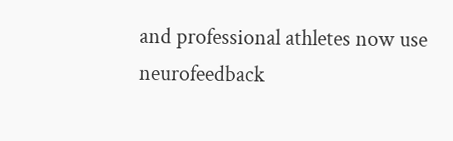and professional athletes now use neurofeedback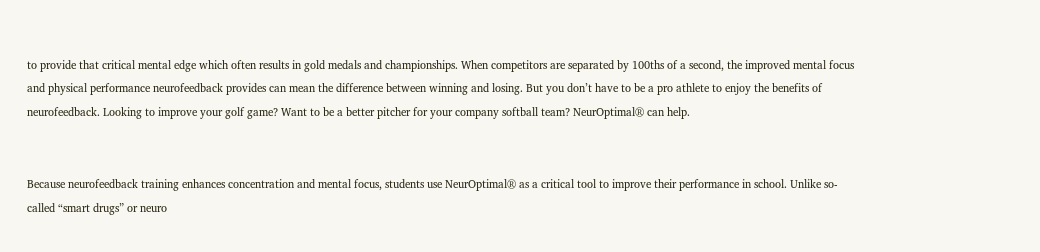to provide that critical mental edge which often results in gold medals and championships. When competitors are separated by 100ths of a second, the improved mental focus and physical performance neurofeedback provides can mean the difference between winning and losing. But you don’t have to be a pro athlete to enjoy the benefits of neurofeedback. Looking to improve your golf game? Want to be a better pitcher for your company softball team? NeurOptimal® can help.


Because neurofeedback training enhances concentration and mental focus, students use NeurOptimal® as a critical tool to improve their performance in school. Unlike so-called “smart drugs” or neuro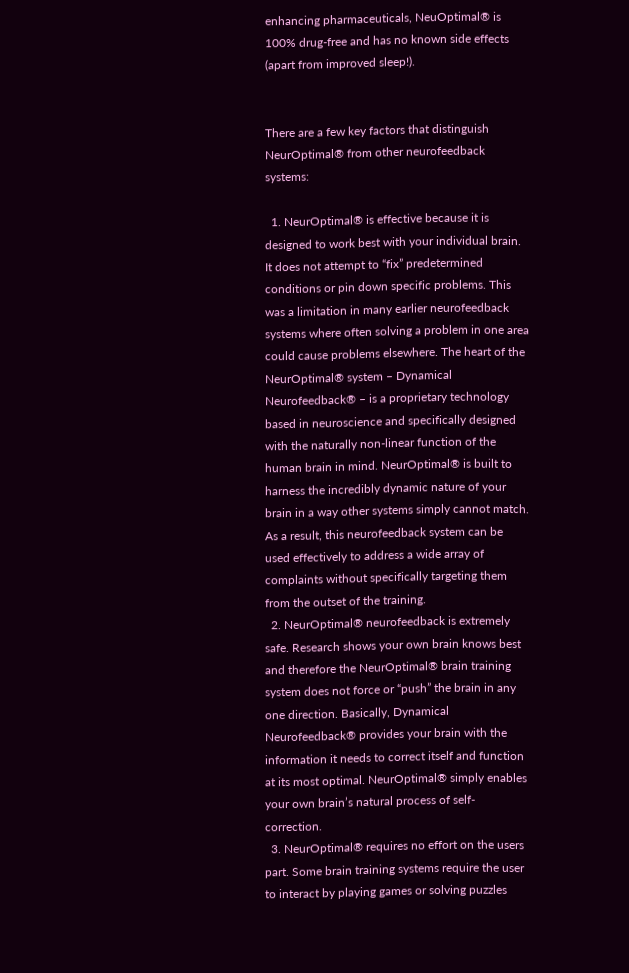enhancing pharmaceuticals, NeuOptimal® is 100% drug-free and has no known side effects (apart from improved sleep!).


There are a few key factors that distinguish NeurOptimal® from other neurofeedback systems:

  1. NeurOptimal® is effective because it is designed to work best with your individual brain. It does not attempt to “fix” predetermined conditions or pin down specific problems. This was a limitation in many earlier neurofeedback systems where often solving a problem in one area could cause problems elsewhere. The heart of the NeurOptimal® system – Dynamical Neurofeedback® – is a proprietary technology based in neuroscience and specifically designed with the naturally non-linear function of the human brain in mind. NeurOptimal® is built to harness the incredibly dynamic nature of your brain in a way other systems simply cannot match. As a result, this neurofeedback system can be used effectively to address a wide array of complaints without specifically targeting them from the outset of the training.
  2. NeurOptimal® neurofeedback is extremely safe. Research shows your own brain knows best and therefore the NeurOptimal® brain training system does not force or “push” the brain in any one direction. Basically, Dynamical Neurofeedback® provides your brain with the information it needs to correct itself and function at its most optimal. NeurOptimal® simply enables your own brain’s natural process of self-correction.
  3. NeurOptimal® requires no effort on the users part. Some brain training systems require the user to interact by playing games or solving puzzles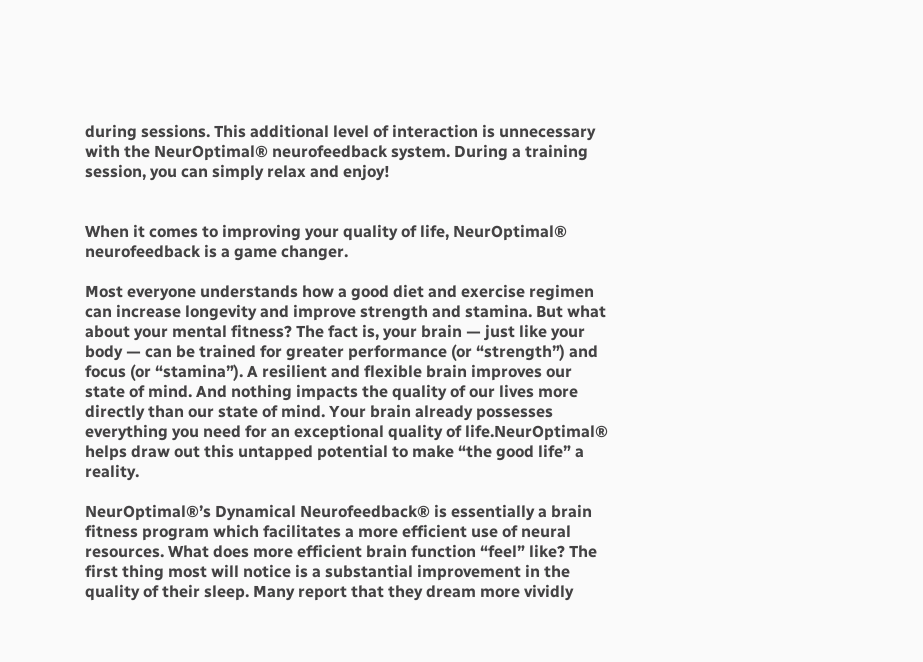during sessions. This additional level of interaction is unnecessary with the NeurOptimal® neurofeedback system. During a training session, you can simply relax and enjoy!


When it comes to improving your quality of life, NeurOptimal® neurofeedback is a game changer.

Most everyone understands how a good diet and exercise regimen can increase longevity and improve strength and stamina. But what about your mental fitness? The fact is, your brain — just like your body — can be trained for greater performance (or “strength”) and focus (or “stamina”). A resilient and flexible brain improves our state of mind. And nothing impacts the quality of our lives more directly than our state of mind. Your brain already possesses everything you need for an exceptional quality of life.NeurOptimal® helps draw out this untapped potential to make “the good life” a reality.

NeurOptimal®’s Dynamical Neurofeedback® is essentially a brain fitness program which facilitates a more efficient use of neural resources. What does more efficient brain function “feel” like? The first thing most will notice is a substantial improvement in the quality of their sleep. Many report that they dream more vividly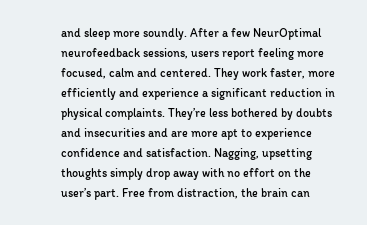and sleep more soundly. After a few NeurOptimal neurofeedback sessions, users report feeling more focused, calm and centered. They work faster, more efficiently and experience a significant reduction in physical complaints. They’re less bothered by doubts and insecurities and are more apt to experience confidence and satisfaction. Nagging, upsetting thoughts simply drop away with no effort on the user’s part. Free from distraction, the brain can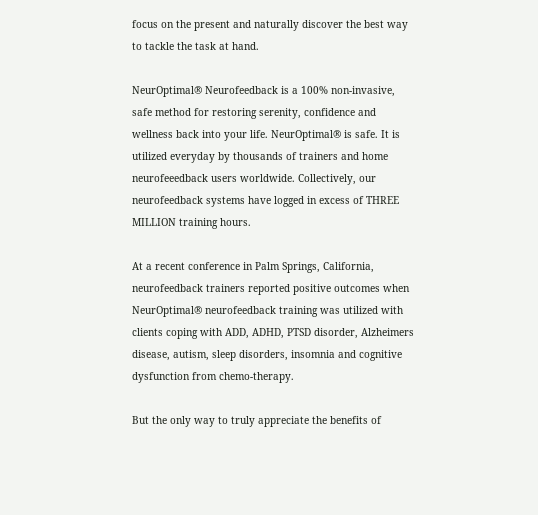focus on the present and naturally discover the best way to tackle the task at hand.

NeurOptimal® Neurofeedback is a 100% non-invasive, safe method for restoring serenity, confidence and wellness back into your life. NeurOptimal® is safe. It is utilized everyday by thousands of trainers and home neurofeeedback users worldwide. Collectively, our neurofeedback systems have logged in excess of THREE MILLION training hours.

At a recent conference in Palm Springs, California, neurofeedback trainers reported positive outcomes when NeurOptimal® neurofeedback training was utilized with clients coping with ADD, ADHD, PTSD disorder, Alzheimers disease, autism, sleep disorders, insomnia and cognitive dysfunction from chemo-therapy.

But the only way to truly appreciate the benefits of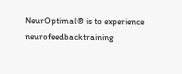NeurOptimal® is to experience neurofeedbacktraining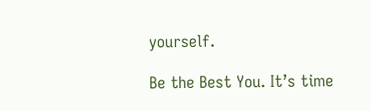yourself.

Be the Best You. It’s time